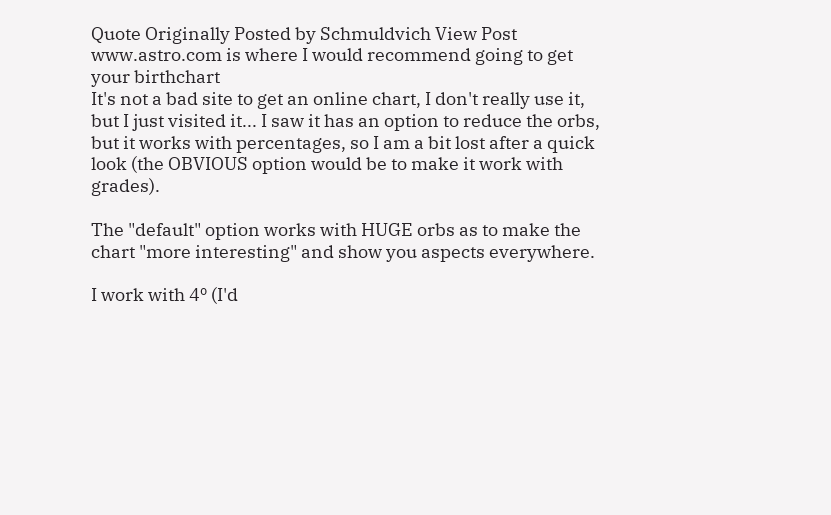Quote Originally Posted by Schmuldvich View Post
www.astro.com is where I would recommend going to get your birthchart
It's not a bad site to get an online chart, I don't really use it, but I just visited it... I saw it has an option to reduce the orbs, but it works with percentages, so I am a bit lost after a quick look (the OBVIOUS option would be to make it work with grades).

The "default" option works with HUGE orbs as to make the chart "more interesting" and show you aspects everywhere.

I work with 4º (I'd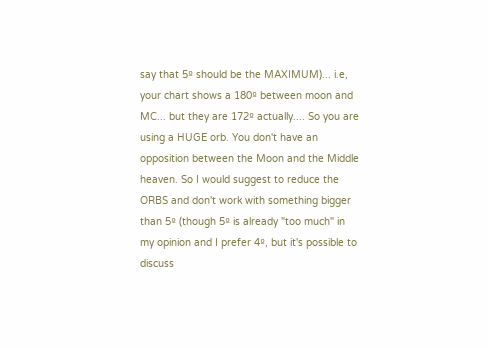say that 5º should be the MAXIMUM)... i.e, your chart shows a 180º between moon and MC... but they are 172º actually.... So you are using a HUGE orb. You don't have an opposition between the Moon and the Middle heaven. So I would suggest to reduce the ORBS and don't work with something bigger than 5º (though 5º is already "too much" in my opinion and I prefer 4º, but it's possible to discuss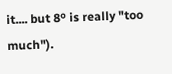it.... but 8º is really "too much").